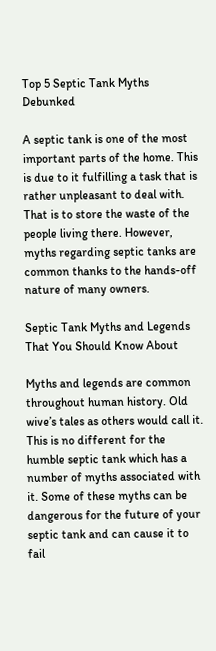Top 5 Septic Tank Myths Debunked

A septic tank is one of the most important parts of the home. This is due to it fulfilling a task that is rather unpleasant to deal with. That is to store the waste of the people living there. However, myths regarding septic tanks are common thanks to the hands-off nature of many owners.

Septic Tank Myths and Legends That You Should Know About

Myths and legends are common throughout human history. Old wive’s tales as others would call it. This is no different for the humble septic tank which has a number of myths associated with it. Some of these myths can be dangerous for the future of your septic tank and can cause it to fail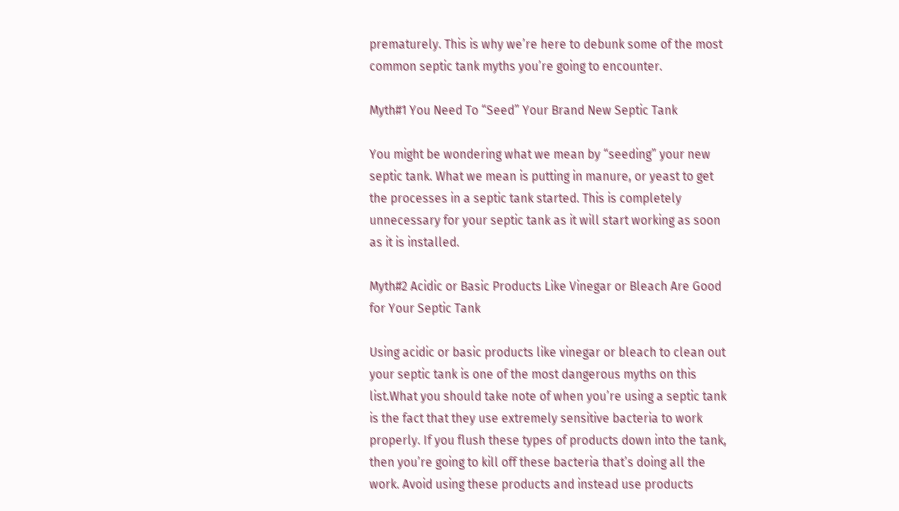prematurely. This is why we’re here to debunk some of the most common septic tank myths you’re going to encounter.

Myth#1 You Need To “Seed” Your Brand New Septic Tank

You might be wondering what we mean by “seeding” your new septic tank. What we mean is putting in manure, or yeast to get the processes in a septic tank started. This is completely unnecessary for your septic tank as it will start working as soon as it is installed.

Myth#2 Acidic or Basic Products Like Vinegar or Bleach Are Good for Your Septic Tank

Using acidic or basic products like vinegar or bleach to clean out your septic tank is one of the most dangerous myths on this list.What you should take note of when you’re using a septic tank is the fact that they use extremely sensitive bacteria to work properly. If you flush these types of products down into the tank, then you’re going to kill off these bacteria that’s doing all the work. Avoid using these products and instead use products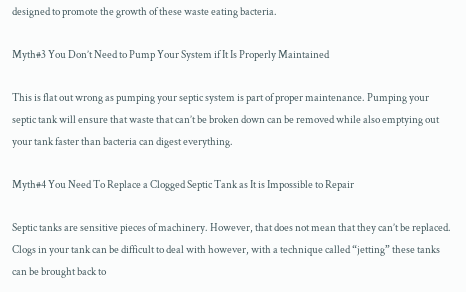designed to promote the growth of these waste eating bacteria.

Myth#3 You Don’t Need to Pump Your System if It Is Properly Maintained

This is flat out wrong as pumping your septic system is part of proper maintenance. Pumping your septic tank will ensure that waste that can’t be broken down can be removed while also emptying out your tank faster than bacteria can digest everything.

Myth#4 You Need To Replace a Clogged Septic Tank as It is Impossible to Repair

Septic tanks are sensitive pieces of machinery. However, that does not mean that they can’t be replaced. Clogs in your tank can be difficult to deal with however, with a technique called “jetting” these tanks can be brought back to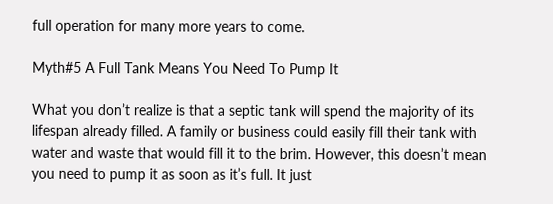full operation for many more years to come.

Myth#5 A Full Tank Means You Need To Pump It

What you don’t realize is that a septic tank will spend the majority of its lifespan already filled. A family or business could easily fill their tank with water and waste that would fill it to the brim. However, this doesn’t mean you need to pump it as soon as it’s full. It just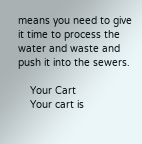means you need to give it time to process the water and waste and push it into the sewers.

    Your Cart
    Your cart is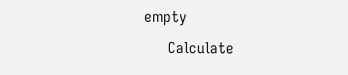empty
      Calculate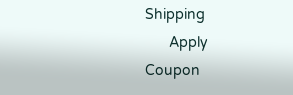Shipping
      Apply Coupon